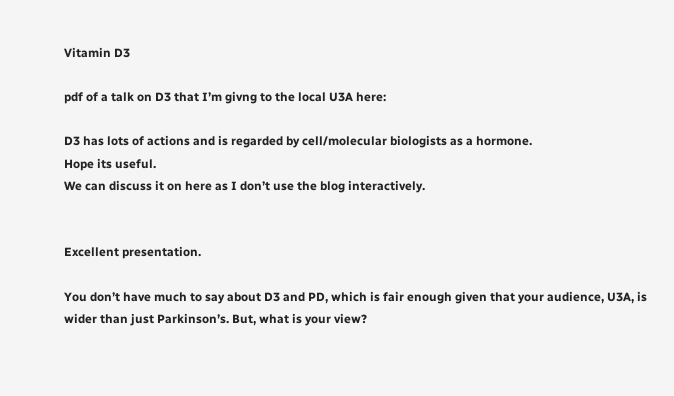Vitamin D3

pdf of a talk on D3 that I’m givng to the local U3A here:

D3 has lots of actions and is regarded by cell/molecular biologists as a hormone.
Hope its useful.
We can discuss it on here as I don’t use the blog interactively.


Excellent presentation.

You don’t have much to say about D3 and PD, which is fair enough given that your audience, U3A, is wider than just Parkinson’s. But, what is your view?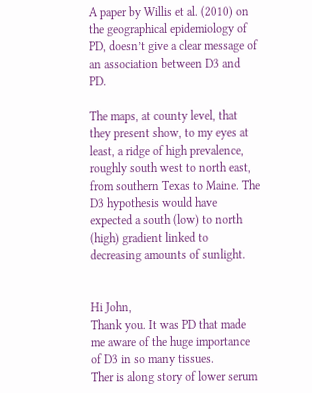A paper by Willis et al. (2010) on the geographical epidemiology of PD, doesn’t give a clear message of an association between D3 and PD.

The maps, at county level, that they present show, to my eyes at least, a ridge of high prevalence, roughly south west to north east, from southern Texas to Maine. The D3 hypothesis would have expected a south (low) to north (high) gradient linked to decreasing amounts of sunlight.


Hi John,
Thank you. It was PD that made me aware of the huge importance of D3 in so many tissues.
Ther is along story of lower serum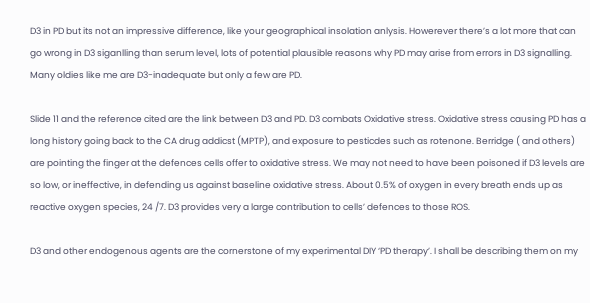D3 in PD but its not an impressive difference, like your geographical insolation anlysis. Howerever there’s a lot more that can go wrong in D3 siganlling than serum level, lots of potential plausible reasons why PD may arise from errors in D3 signalling. Many oldies like me are D3-inadequate but only a few are PD.

Slide 11 and the reference cited are the link between D3 and PD. D3 combats Oxidative stress. Oxidative stress causing PD has a long history going back to the CA drug addicst (MPTP), and exposure to pesticdes such as rotenone. Berridge ( and others) are pointing the finger at the defences cells offer to oxidative stress. We may not need to have been poisoned if D3 levels are so low, or ineffective, in defending us against baseline oxidative stress. About 0.5% of oxygen in every breath ends up as reactive oxygen species, 24 /7. D3 provides very a large contribution to cells’ defences to those ROS.

D3 and other endogenous agents are the cornerstone of my experimental DIY ‘PD therapy’. I shall be describing them on my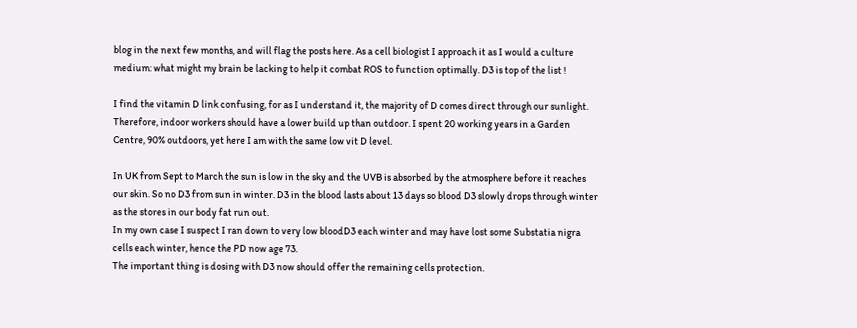blog in the next few months, and will flag the posts here. As a cell biologist I approach it as I would a culture medium: what might my brain be lacking to help it combat ROS to function optimally. D3 is top of the list !

I find the vitamin D link confusing, for as I understand it, the majority of D comes direct through our sunlight. Therefore, indoor workers should have a lower build up than outdoor. I spent 20 working years in a Garden Centre, 90% outdoors, yet here I am with the same low vit D level.

In UK from Sept to March the sun is low in the sky and the UVB is absorbed by the atmosphere before it reaches our skin. So no D3 from sun in winter. D3 in the blood lasts about 13 days so blood D3 slowly drops through winter as the stores in our body fat run out.
In my own case I suspect I ran down to very low bloodD3 each winter and may have lost some Substatia nigra cells each winter, hence the PD now age 73.
The important thing is dosing with D3 now should offer the remaining cells protection.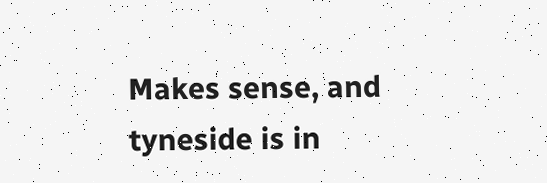Makes sense, and tyneside is in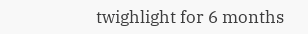twighlight for 6 months